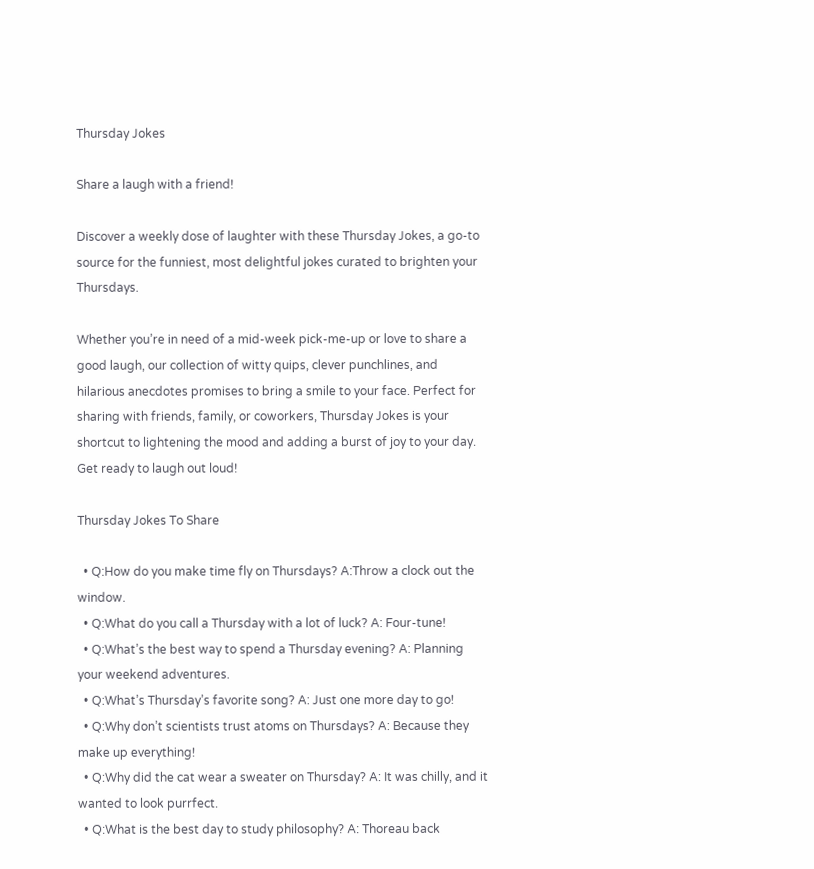Thursday Jokes

Share a laugh with a friend!

Discover a weekly dose of laughter with these Thursday Jokes, a go-to source for the funniest, most delightful jokes curated to brighten your Thursdays.

Whether you’re in need of a mid-week pick-me-up or love to share a good laugh, our collection of witty quips, clever punchlines, and hilarious anecdotes promises to bring a smile to your face. Perfect for sharing with friends, family, or coworkers, Thursday Jokes is your shortcut to lightening the mood and adding a burst of joy to your day. Get ready to laugh out loud!

Thursday Jokes To Share

  • Q:How do you make time fly on Thursdays? A:Throw a clock out the window.
  • Q:What do you call a Thursday with a lot of luck? A: Four-tune!
  • Q:What’s the best way to spend a Thursday evening? A: Planning your weekend adventures.
  • Q:What’s Thursday’s favorite song? A: Just one more day to go!
  • Q:Why don’t scientists trust atoms on Thursdays? A: Because they make up everything!
  • Q:Why did the cat wear a sweater on Thursday? A: It was chilly, and it wanted to look purrfect.
  • Q:What is the best day to study philosophy? A: Thoreau back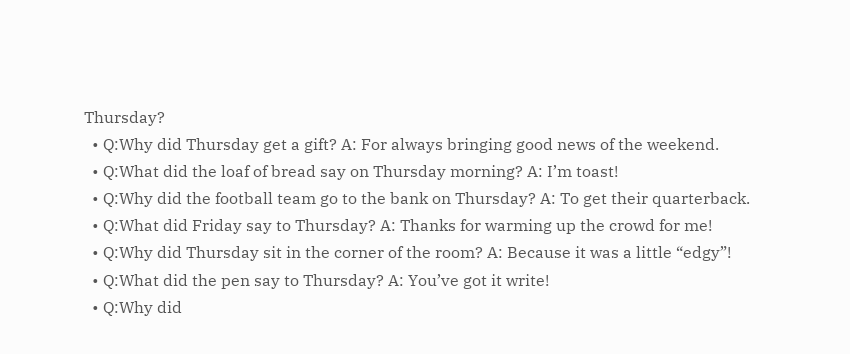Thursday?
  • Q:Why did Thursday get a gift? A: For always bringing good news of the weekend.
  • Q:What did the loaf of bread say on Thursday morning? A: I’m toast!
  • Q:Why did the football team go to the bank on Thursday? A: To get their quarterback.
  • Q:What did Friday say to Thursday? A: Thanks for warming up the crowd for me!
  • Q:Why did Thursday sit in the corner of the room? A: Because it was a little “edgy”!
  • Q:What did the pen say to Thursday? A: You’ve got it write!
  • Q:Why did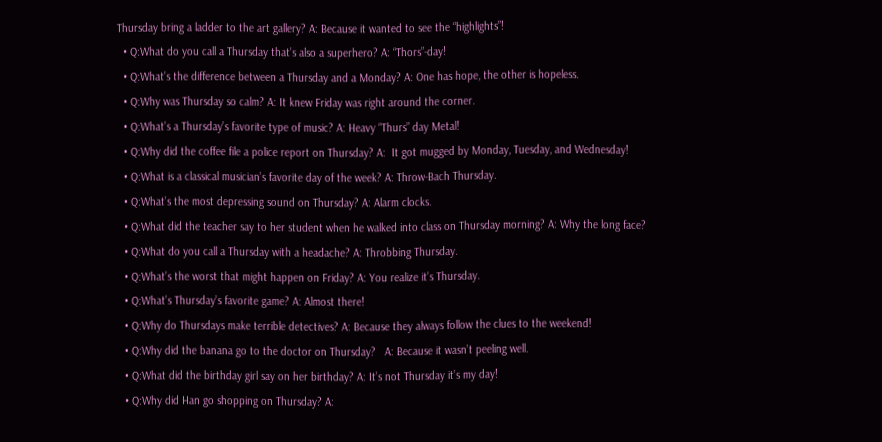Thursday bring a ladder to the art gallery? A: Because it wanted to see the “highlights”!
  • Q:What do you call a Thursday that’s also a superhero? A: “Thors”-day!
  • Q:What’s the difference between a Thursday and a Monday? A: One has hope, the other is hopeless.
  • Q:Why was Thursday so calm? A: It knew Friday was right around the corner.
  • Q:What’s a Thursday’s favorite type of music? A: Heavy “Thurs” day Metal!
  • Q:Why did the coffee file a police report on Thursday? A:  It got mugged by Monday, Tuesday, and Wednesday!
  • Q:What is a classical musician’s favorite day of the week? A: Throw-Bach Thursday.
  • Q:What’s the most depressing sound on Thursday? A: Alarm clocks.
  • Q:What did the teacher say to her student when he walked into class on Thursday morning? A: Why the long face?
  • Q:What do you call a Thursday with a headache? A: Throbbing Thursday.
  • Q:What’s the worst that might happen on Friday? A: You realize it’s Thursday.
  • Q:What’s Thursday’s favorite game? A: Almost there!
  • Q:Why do Thursdays make terrible detectives? A: Because they always follow the clues to the weekend!
  • Q:Why did the banana go to the doctor on Thursday?   A: Because it wasn’t peeling well.
  • Q:What did the birthday girl say on her birthday? A: It’s not Thursday it’s my day!
  • Q:Why did Han go shopping on Thursday? A: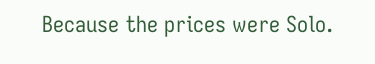Because the prices were Solo.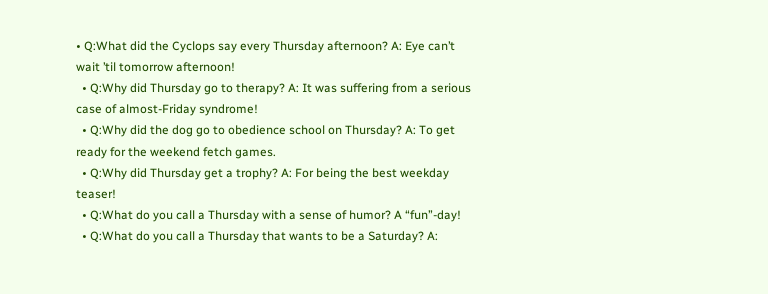• Q:What did the Cyclops say every Thursday afternoon? A: Eye can’t wait ’til tomorrow afternoon!
  • Q:Why did Thursday go to therapy? A: It was suffering from a serious case of almost-Friday syndrome!
  • Q:Why did the dog go to obedience school on Thursday? A: To get ready for the weekend fetch games.
  • Q:Why did Thursday get a trophy? A: For being the best weekday teaser!
  • Q:What do you call a Thursday with a sense of humor? A “fun”-day!
  • Q:What do you call a Thursday that wants to be a Saturday? A: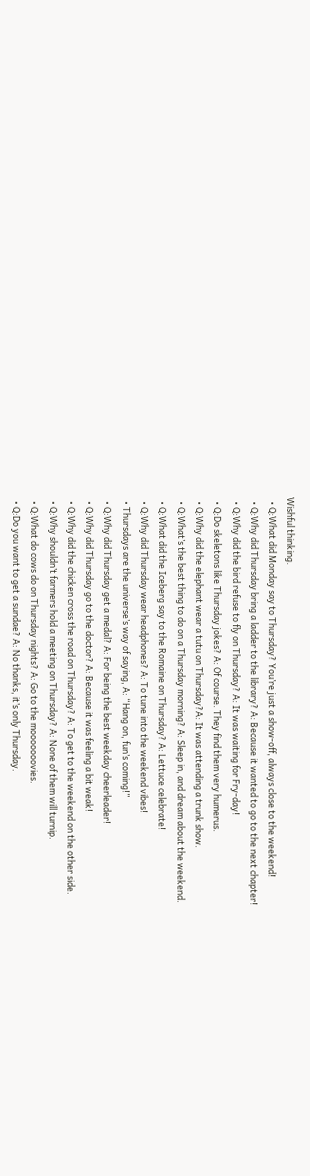Wishful thinking.
  • Q:What did Monday say to Thursday? You’re just a show-off, always close to the weekend!
  • Q:Why did Thursday bring a ladder to the library? A: Because it wanted to go to the next chapter!
  • Q:Why did the bird refuse to fly on Thursday? A: It was waiting for Fry-day!
  • Q:Do skeletons like Thursday jokes? A: Of course. They find them very humerus.
  • Q:Why did the elephant wear a tutu on Thursday?A: It was attending a trunk show.
  • Q:What’s the best thing to do on a Thursday morning? A: Sleep in, and dream about the weekend.
  • Q:What did the Iceberg say to the Romaine on Thursday? A: Lettuce celebrate!
  • Q:Why did Thursday wear headphones? A: To tune into the weekend vibes!
  • Thursdays are the universe’s way of saying, A: “Hang on, fun’s coming!”
  • Q:Why did Thursday get a medal? A: For being the best weekday cheerleader!
  • Q:Why did Thursday go to the doctor? A: Because it was feeling a bit weak!
  • Q:Why did the chicken cross the road on Thursday? A: To get to the weekend on the other side.
  • Q:Why shouldn’t farmers hold a meeting on Thursday? A: None of them will turnip.
  • Q:What do cows do on Thursday nights? A: Go to the mooooooovies.
  • Q:Do you want to get a sundae? A: No thanks, it’s only Thursday.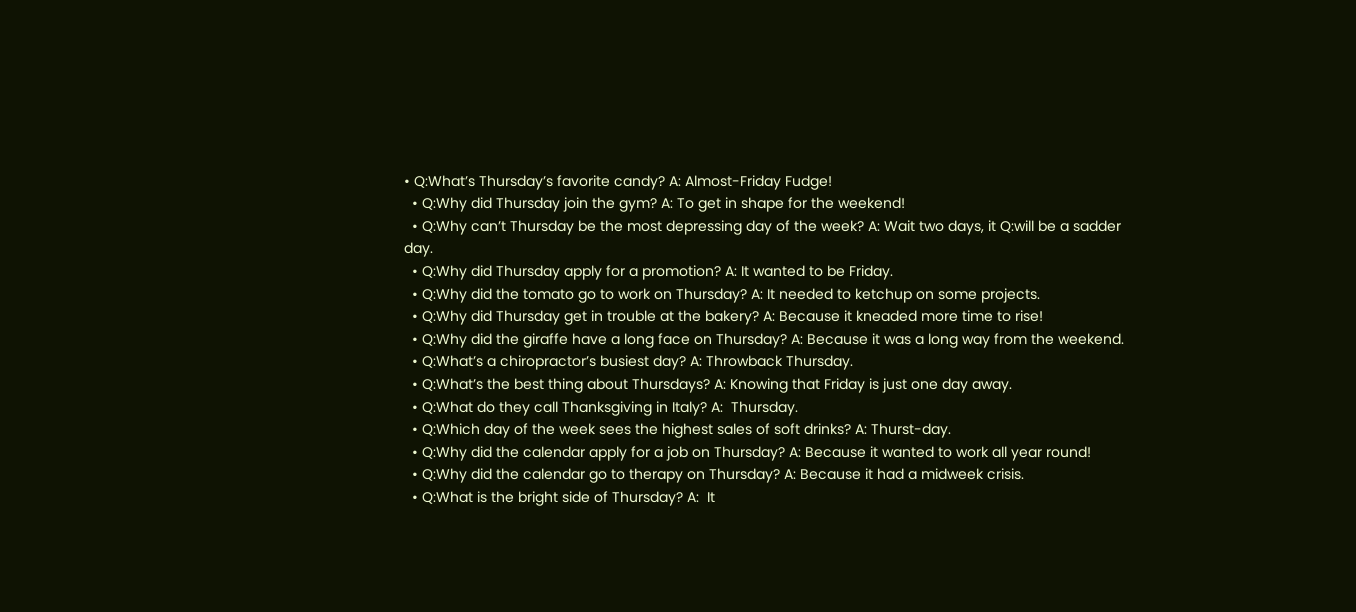• Q:What’s Thursday’s favorite candy? A: Almost-Friday Fudge!
  • Q:Why did Thursday join the gym? A: To get in shape for the weekend!
  • Q:Why can’t Thursday be the most depressing day of the week? A: Wait two days, it Q:will be a sadder day.
  • Q:Why did Thursday apply for a promotion? A: It wanted to be Friday.
  • Q:Why did the tomato go to work on Thursday? A: It needed to ketchup on some projects.
  • Q:Why did Thursday get in trouble at the bakery? A: Because it kneaded more time to rise!
  • Q:Why did the giraffe have a long face on Thursday? A: Because it was a long way from the weekend.
  • Q:What’s a chiropractor’s busiest day? A: Throwback Thursday.
  • Q:What’s the best thing about Thursdays? A: Knowing that Friday is just one day away.
  • Q:What do they call Thanksgiving in Italy? A:  Thursday.
  • Q:Which day of the week sees the highest sales of soft drinks? A: Thurst-day.
  • Q:Why did the calendar apply for a job on Thursday? A: Because it wanted to work all year round!
  • Q:Why did the calendar go to therapy on Thursday? A: Because it had a midweek crisis.
  • Q:What is the bright side of Thursday? A:  It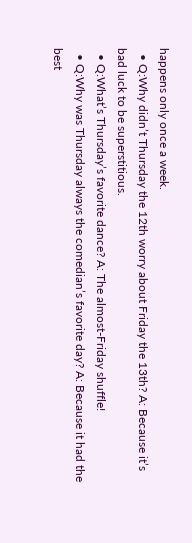happens only once a week.
  • Q:Why didn’t Thursday the 12th worry about Friday the 13th? A: Because it’s bad luck to be superstitious.
  • Q:What’s Thursday’s favorite dance? A: The almost-Friday shuffle!
  • Q:Why was Thursday always the comedian’s favorite day? A: Because it had the best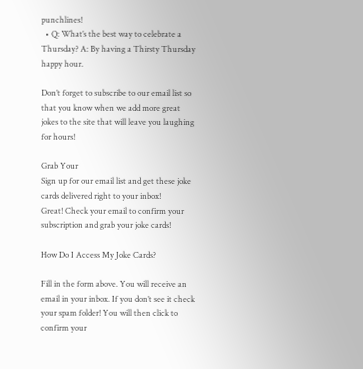punchlines!
  • Q: What’s the best way to celebrate a Thursday? A: By having a Thirsty Thursday happy hour.

Don’t forget to subscribe to our email list so that you know when we add more great jokes to the site that will leave you laughing for hours!

Grab Your
Sign up for our email list and get these joke cards delivered right to your inbox!
Great! Check your email to confirm your subscription and grab your joke cards!

How Do I Access My Joke Cards?

Fill in the form above. You will receive an email in your inbox. If you don’t see it check your spam folder! You will then click to confirm your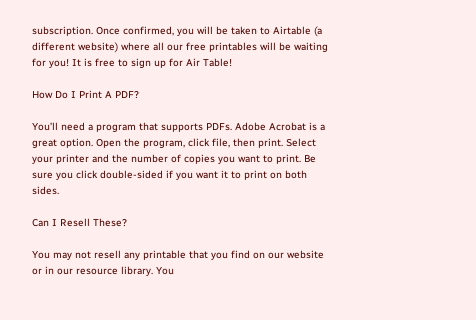subscription. Once confirmed, you will be taken to Airtable (a different website) where all our free printables will be waiting for you! It is free to sign up for Air Table!

How Do I Print A PDF?

You’ll need a program that supports PDFs. Adobe Acrobat is a great option. Open the program, click file, then print. Select your printer and the number of copies you want to print. Be sure you click double-sided if you want it to print on both sides.

Can I Resell These?

You may not resell any printable that you find on our website or in our resource library. You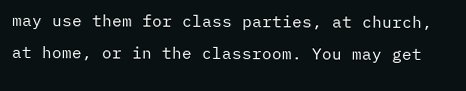may use them for class parties, at church, at home, or in the classroom. You may get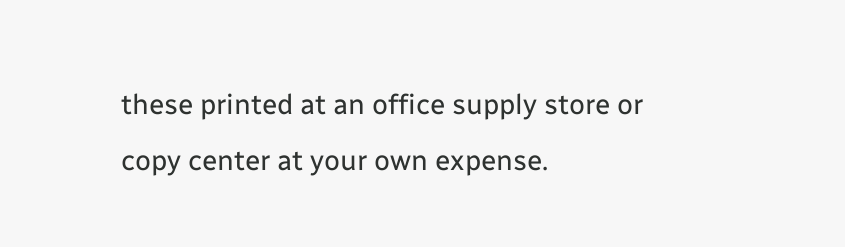these printed at an office supply store or copy center at your own expense.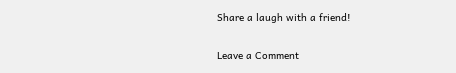Share a laugh with a friend!

Leave a Comment